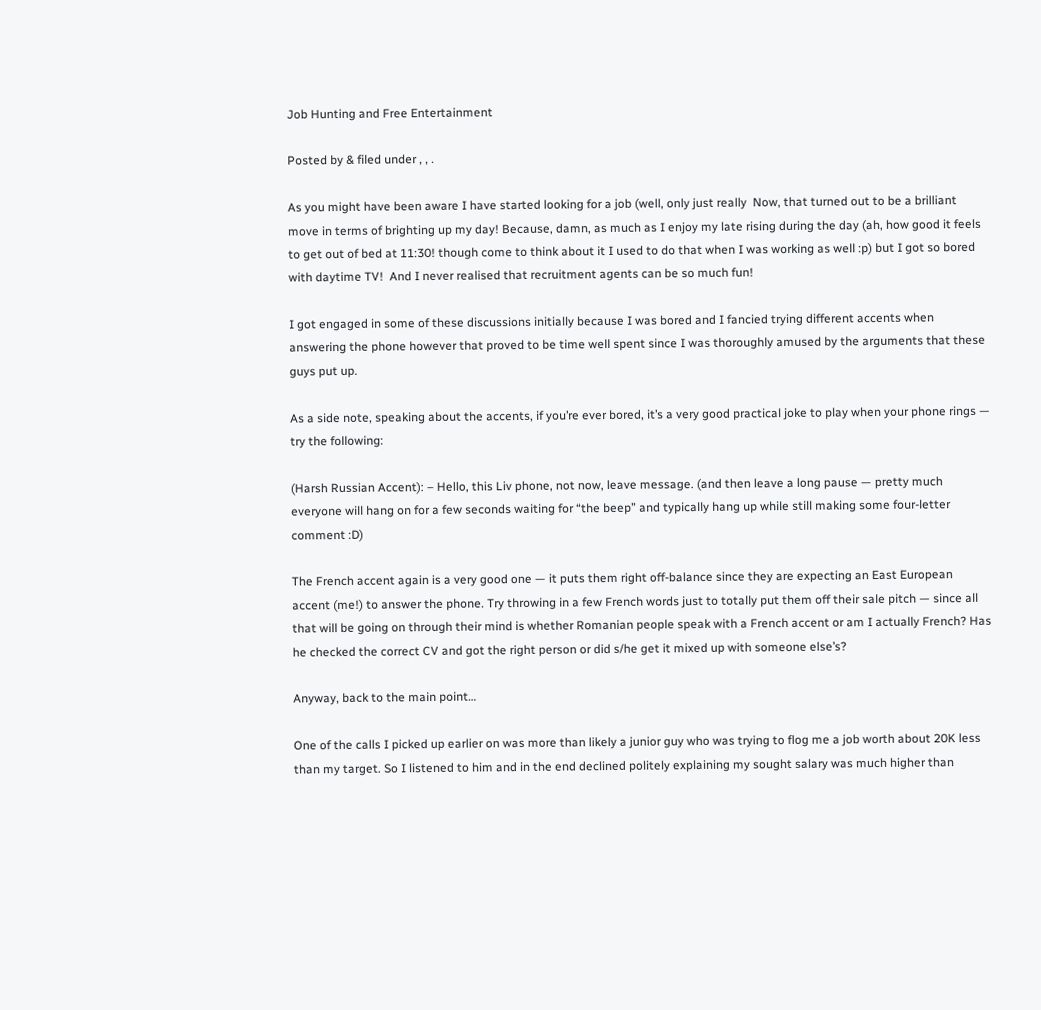Job Hunting and Free Entertainment

Posted by & filed under , , .

As you might have been aware I have started looking for a job (well, only just really  Now, that turned out to be a brilliant move in terms of brighting up my day! Because, damn, as much as I enjoy my late rising during the day (ah, how good it feels to get out of bed at 11:30! though come to think about it I used to do that when I was working as well :p) but I got so bored with daytime TV!  And I never realised that recruitment agents can be so much fun!

I got engaged in some of these discussions initially because I was bored and I fancied trying different accents when answering the phone however that proved to be time well spent since I was thoroughly amused by the arguments that these guys put up.

As a side note, speaking about the accents, if you’re ever bored, it’s a very good practical joke to play when your phone rings — try the following:

(Harsh Russian Accent): – Hello, this Liv phone, not now, leave message. (and then leave a long pause — pretty much everyone will hang on for a few seconds waiting for “the beep” and typically hang up while still making some four-letter comment :D)

The French accent again is a very good one — it puts them right off-balance since they are expecting an East European accent (me!) to answer the phone. Try throwing in a few French words just to totally put them off their sale pitch — since all that will be going on through their mind is whether Romanian people speak with a French accent or am I actually French? Has he checked the correct CV and got the right person or did s/he get it mixed up with someone else’s?

Anyway, back to the main point…

One of the calls I picked up earlier on was more than likely a junior guy who was trying to flog me a job worth about 20K less than my target. So I listened to him and in the end declined politely explaining my sought salary was much higher than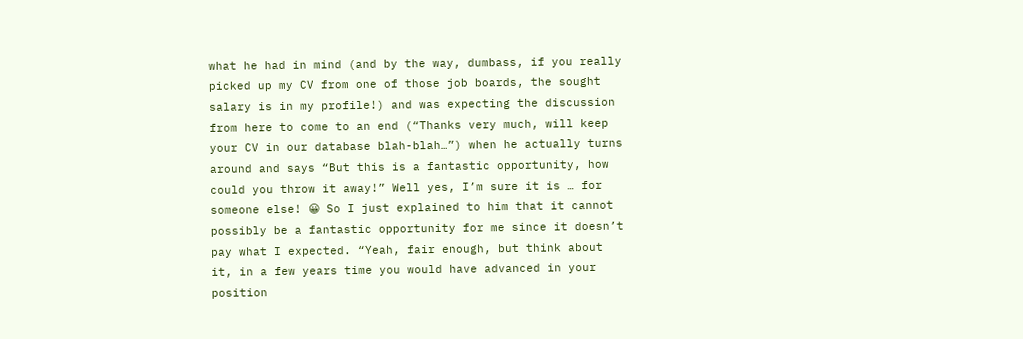what he had in mind (and by the way, dumbass, if you really picked up my CV from one of those job boards, the sought salary is in my profile!) and was expecting the discussion from here to come to an end (“Thanks very much, will keep your CV in our database blah-blah…”) when he actually turns around and says “But this is a fantastic opportunity, how could you throw it away!” Well yes, I’m sure it is … for someone else! 😀 So I just explained to him that it cannot possibly be a fantastic opportunity for me since it doesn’t pay what I expected. “Yeah, fair enough, but think about it, in a few years time you would have advanced in your position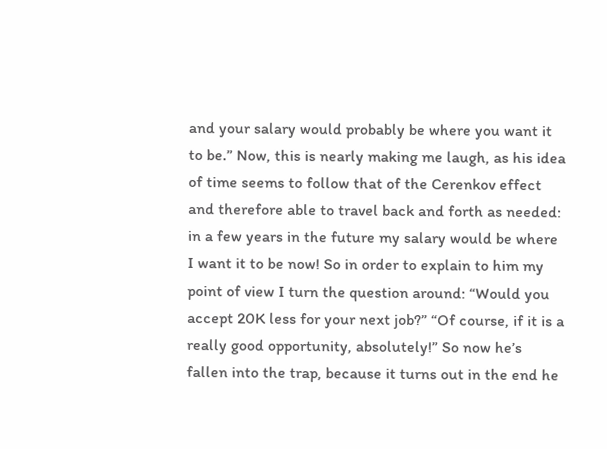and your salary would probably be where you want it to be.” Now, this is nearly making me laugh, as his idea of time seems to follow that of the Cerenkov effect and therefore able to travel back and forth as needed: in a few years in the future my salary would be where I want it to be now! So in order to explain to him my point of view I turn the question around: “Would you accept 20K less for your next job?” “Of course, if it is a really good opportunity, absolutely!” So now he’s fallen into the trap, because it turns out in the end he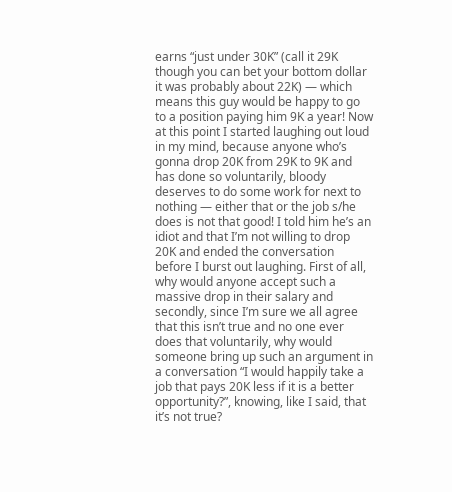earns “just under 30K” (call it 29K though you can bet your bottom dollar it was probably about 22K) — which means this guy would be happy to go to a position paying him 9K a year! Now at this point I started laughing out loud in my mind, because anyone who’s gonna drop 20K from 29K to 9K and has done so voluntarily, bloody deserves to do some work for next to nothing — either that or the job s/he does is not that good! I told him he’s an idiot and that I’m not willing to drop 20K and ended the conversation before I burst out laughing. First of all, why would anyone accept such a massive drop in their salary and secondly, since I’m sure we all agree that this isn’t true and no one ever does that voluntarily, why would someone bring up such an argument in a conversation “I would happily take a job that pays 20K less if it is a better opportunity?”, knowing, like I said, that it’s not true?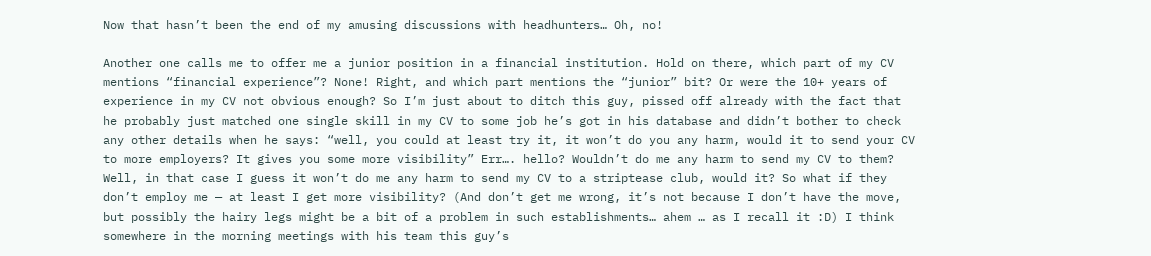Now that hasn’t been the end of my amusing discussions with headhunters… Oh, no!

Another one calls me to offer me a junior position in a financial institution. Hold on there, which part of my CV mentions “financial experience”? None! Right, and which part mentions the “junior” bit? Or were the 10+ years of experience in my CV not obvious enough? So I’m just about to ditch this guy, pissed off already with the fact that he probably just matched one single skill in my CV to some job he’s got in his database and didn’t bother to check any other details when he says: “well, you could at least try it, it won’t do you any harm, would it to send your CV to more employers? It gives you some more visibility” Err…. hello? Wouldn’t do me any harm to send my CV to them? Well, in that case I guess it won’t do me any harm to send my CV to a striptease club, would it? So what if they don’t employ me — at least I get more visibility? (And don’t get me wrong, it’s not because I don’t have the move, but possibly the hairy legs might be a bit of a problem in such establishments… ahem … as I recall it :D) I think somewhere in the morning meetings with his team this guy’s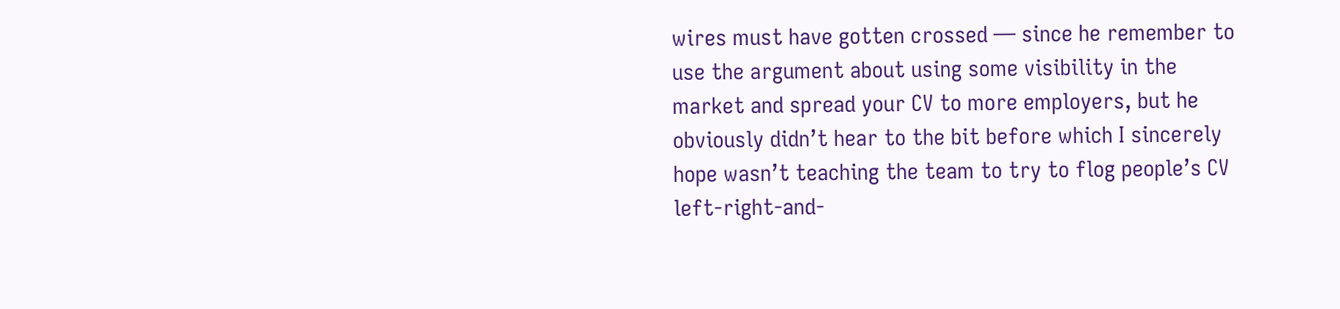wires must have gotten crossed — since he remember to use the argument about using some visibility in the market and spread your CV to more employers, but he obviously didn’t hear to the bit before which I sincerely hope wasn’t teaching the team to try to flog people’s CV left-right-and-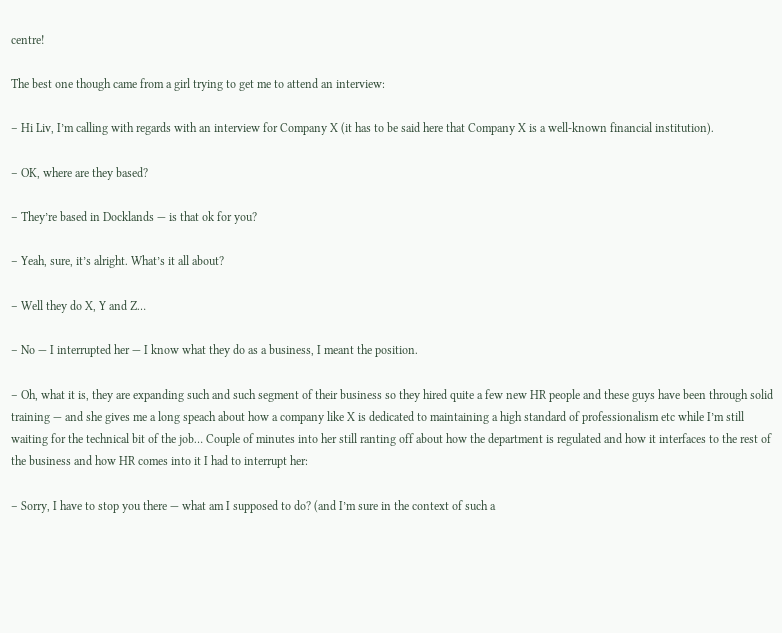centre!

The best one though came from a girl trying to get me to attend an interview:

– Hi Liv, I’m calling with regards with an interview for Company X (it has to be said here that Company X is a well-known financial institution).

– OK, where are they based?

– They’re based in Docklands — is that ok for you?

– Yeah, sure, it’s alright. What’s it all about?

– Well they do X, Y and Z…

– No — I interrupted her — I know what they do as a business, I meant the position.

– Oh, what it is, they are expanding such and such segment of their business so they hired quite a few new HR people and these guys have been through solid training — and she gives me a long speach about how a company like X is dedicated to maintaining a high standard of professionalism etc while I’m still waiting for the technical bit of the job… Couple of minutes into her still ranting off about how the department is regulated and how it interfaces to the rest of the business and how HR comes into it I had to interrupt her:

– Sorry, I have to stop you there — what am I supposed to do? (and I’m sure in the context of such a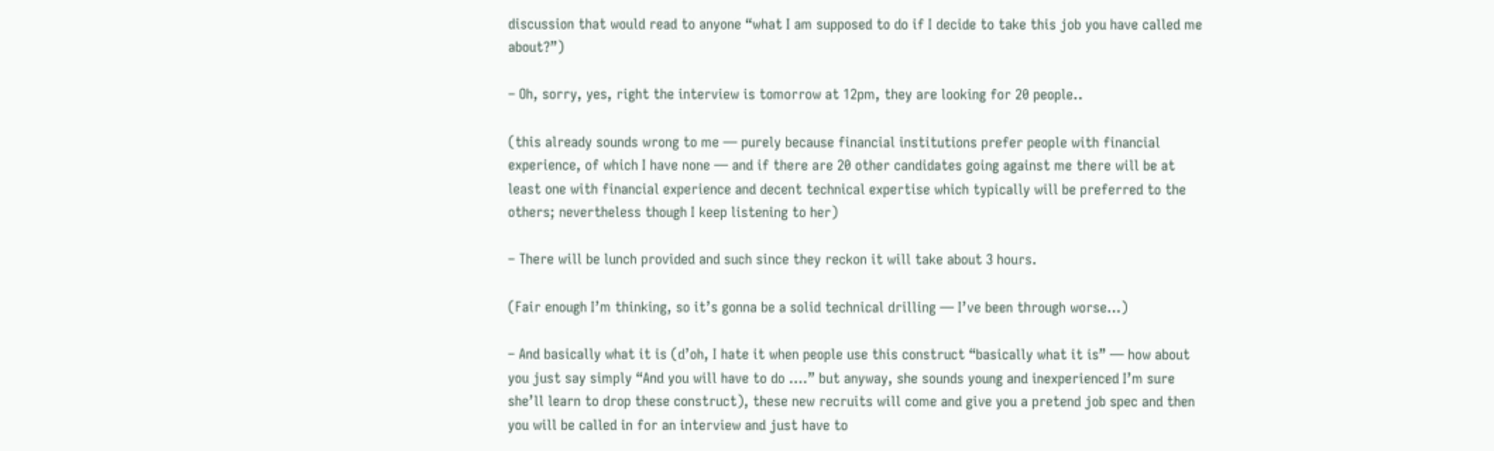discussion that would read to anyone “what I am supposed to do if I decide to take this job you have called me about?”)

– Oh, sorry, yes, right the interview is tomorrow at 12pm, they are looking for 20 people..

(this already sounds wrong to me — purely because financial institutions prefer people with financial experience, of which I have none — and if there are 20 other candidates going against me there will be at least one with financial experience and decent technical expertise which typically will be preferred to the others; nevertheless though I keep listening to her)

– There will be lunch provided and such since they reckon it will take about 3 hours.

(Fair enough I’m thinking, so it’s gonna be a solid technical drilling — I’ve been through worse…)

– And basically what it is (d’oh, I hate it when people use this construct “basically what it is” — how about you just say simply “And you will have to do ….” but anyway, she sounds young and inexperienced I’m sure she’ll learn to drop these construct), these new recruits will come and give you a pretend job spec and then you will be called in for an interview and just have to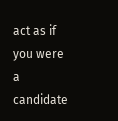act as if you were a candidate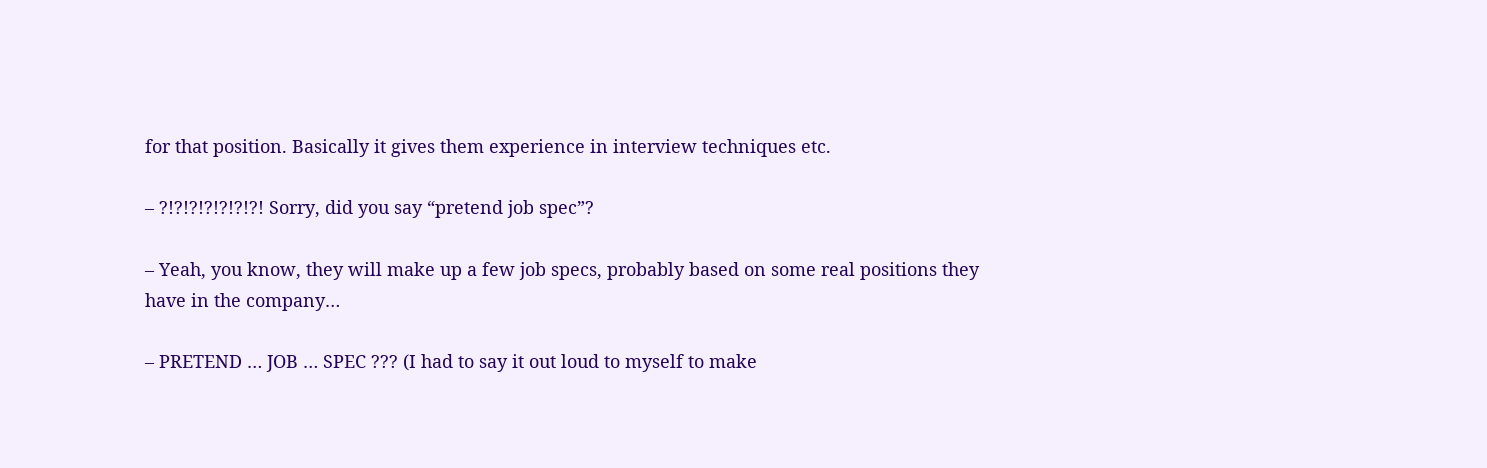for that position. Basically it gives them experience in interview techniques etc.

– ?!?!?!?!?!?!?! Sorry, did you say “pretend job spec”?

– Yeah, you know, they will make up a few job specs, probably based on some real positions they have in the company…

– PRETEND … JOB … SPEC ??? (I had to say it out loud to myself to make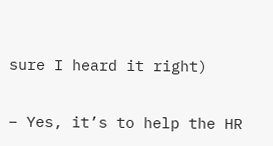sure I heard it right)

– Yes, it’s to help the HR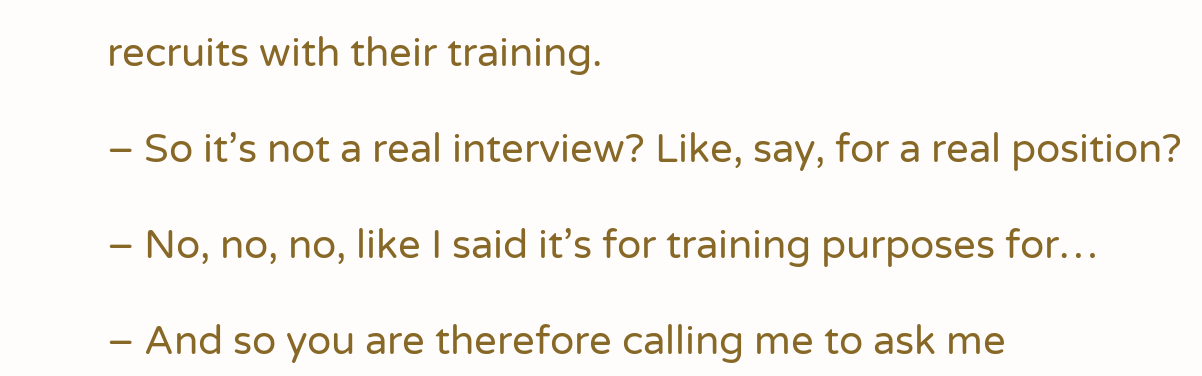recruits with their training.

– So it’s not a real interview? Like, say, for a real position?

– No, no, no, like I said it’s for training purposes for…

– And so you are therefore calling me to ask me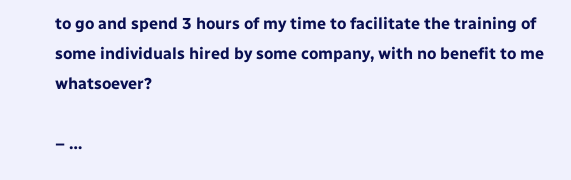to go and spend 3 hours of my time to facilitate the training of some individuals hired by some company, with no benefit to me whatsoever?

– …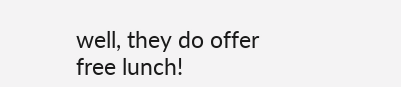well, they do offer free lunch!